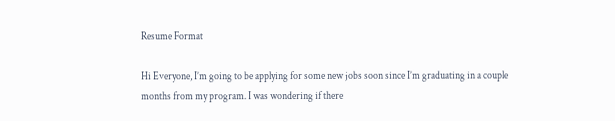Resume Format

Hi Everyone, I’m going to be applying for some new jobs soon since I’m graduating in a couple months from my program. I was wondering if there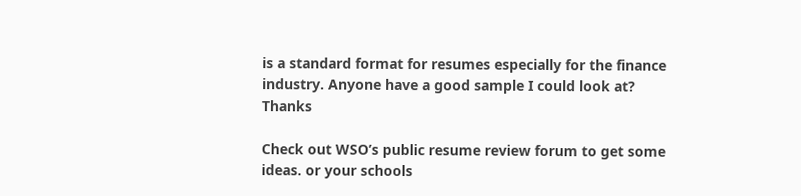is a standard format for resumes especially for the finance industry. Anyone have a good sample I could look at? Thanks

Check out WSO’s public resume review forum to get some ideas. or your schools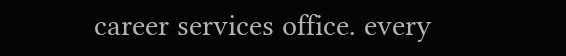career services office. every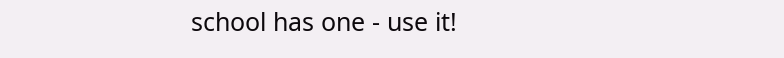school has one - use it!